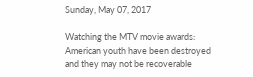Sunday, May 07, 2017

Watching the MTV movie awards: American youth have been destroyed and they may not be recoverable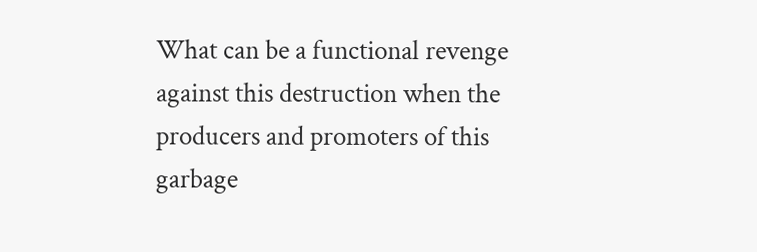What can be a functional revenge against this destruction when the producers and promoters of this garbage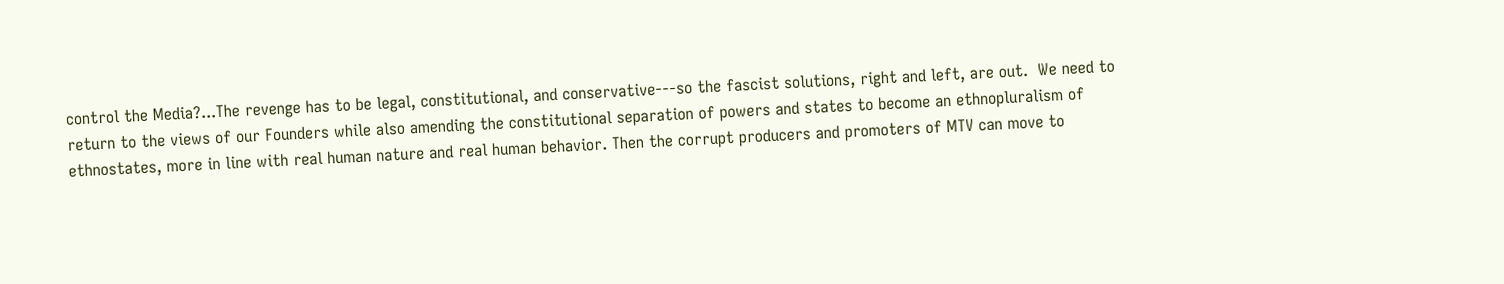control the Media?...The revenge has to be legal, constitutional, and conservative---so the fascist solutions, right and left, are out.  We need to return to the views of our Founders while also amending the constitutional separation of powers and states to become an ethnopluralism of ethnostates, more in line with real human nature and real human behavior. Then the corrupt producers and promoters of MTV can move to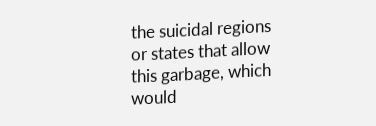the suicidal regions or states that allow this garbage, which would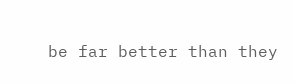be far better than they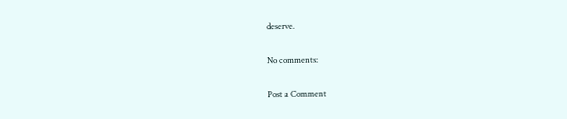deserve.

No comments:

Post a Comment